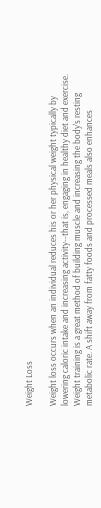Weight Loss

Weight loss occurs when an individual reduces his or her physical weight typically by lowering caloric intake and increasing activity--that is, engaging in healthy diet and exercise. Weight training is a great method of building muscle and increasing the body's resting metabolic rate. A shift away from fatty foods and processed meals also enhances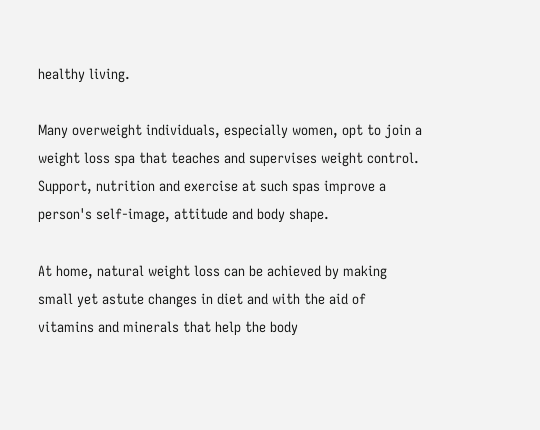healthy living.

Many overweight individuals, especially women, opt to join a weight loss spa that teaches and supervises weight control. Support, nutrition and exercise at such spas improve a person's self-image, attitude and body shape.

At home, natural weight loss can be achieved by making small yet astute changes in diet and with the aid of vitamins and minerals that help the body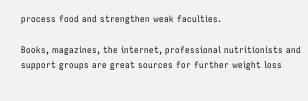process food and strengthen weak faculties.

Books, magazines, the internet, professional nutritionists and support groups are great sources for further weight loss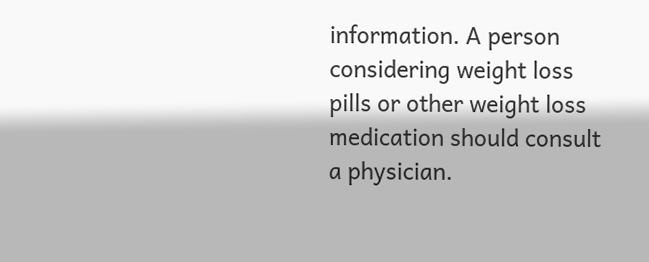information. A person considering weight loss pills or other weight loss medication should consult a physician.